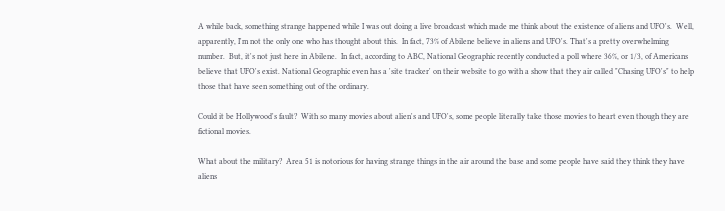A while back, something strange happened while I was out doing a live broadcast which made me think about the existence of aliens and UFO's.  Well, apparently, I'm not the only one who has thought about this.  In fact, 73% of Abilene believe in aliens and UFO's. That's a pretty overwhelming number.  But, it's not just here in Abilene.  In fact, according to ABC, National Geographic recently conducted a poll where 36%, or 1/3, of Americans believe that UFO's exist. National Geographic even has a 'site tracker' on their website to go with a show that they air called "Chasing UFO's" to help those that have seen something out of the ordinary.

Could it be Hollywood's fault?  With so many movies about alien's and UFO's, some people literally take those movies to heart even though they are fictional movies.

What about the military?  Area 51 is notorious for having strange things in the air around the base and some people have said they think they have aliens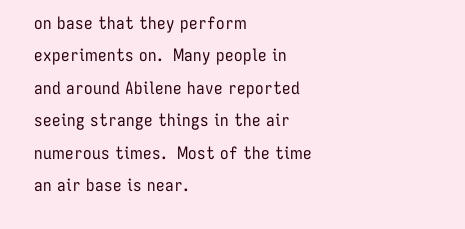on base that they perform experiments on.  Many people in and around Abilene have reported seeing strange things in the air numerous times.  Most of the time an air base is near.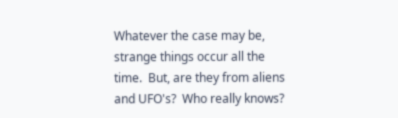Whatever the case may be, strange things occur all the time.  But, are they from aliens and UFO's?  Who really knows?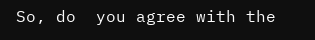So, do  you agree with the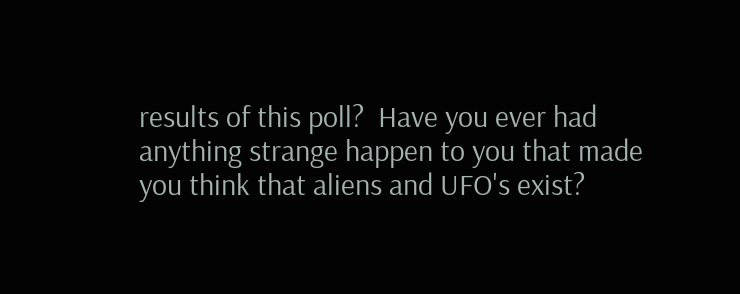results of this poll?  Have you ever had anything strange happen to you that made you think that aliens and UFO's exist?